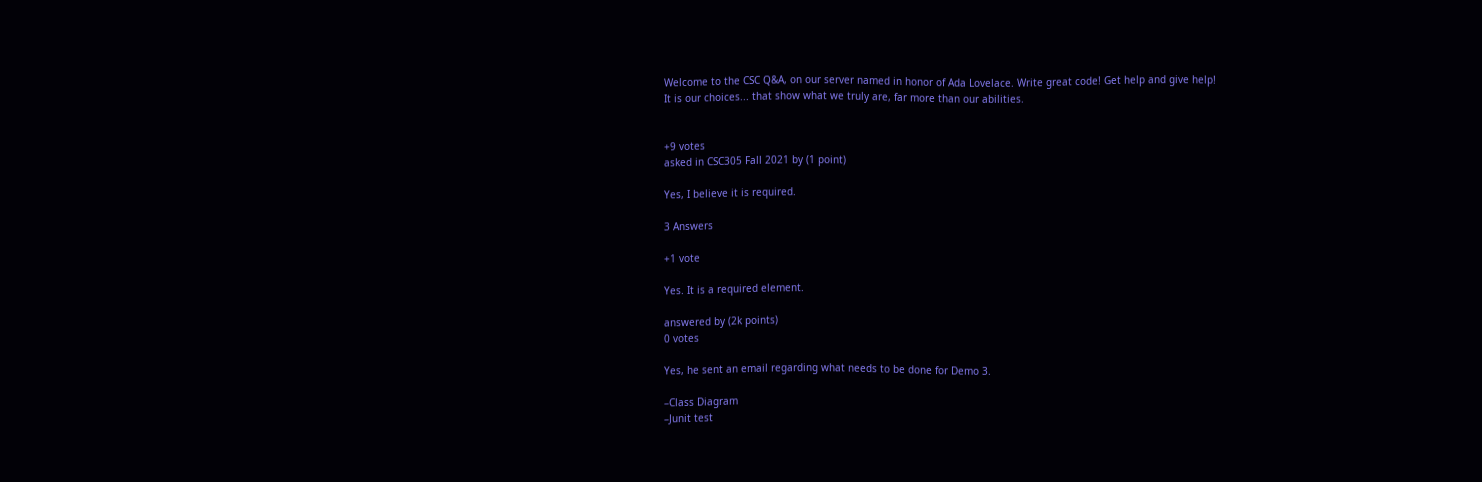Welcome to the CSC Q&A, on our server named in honor of Ada Lovelace. Write great code! Get help and give help!
It is our choices... that show what we truly are, far more than our abilities.


+9 votes
asked in CSC305 Fall 2021 by (1 point)

Yes, I believe it is required.

3 Answers

+1 vote

Yes. It is a required element.

answered by (2k points)
0 votes

Yes, he sent an email regarding what needs to be done for Demo 3.

–Class Diagram
–Junit test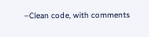–Clean code, with comments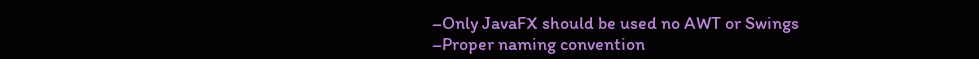–Only JavaFX should be used no AWT or Swings
–Proper naming convention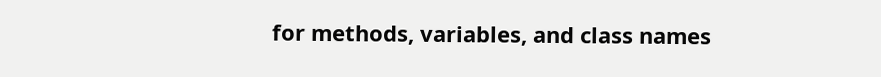for methods, variables, and class names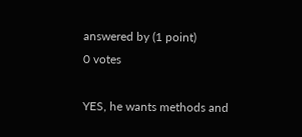answered by (1 point)
0 votes

YES, he wants methods and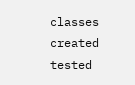classes created tested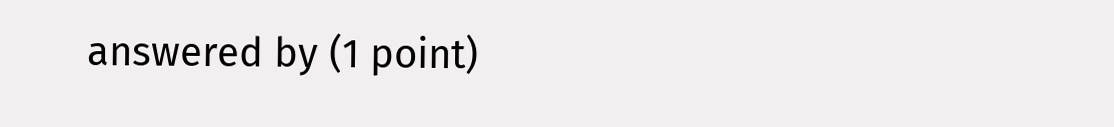answered by (1 point)